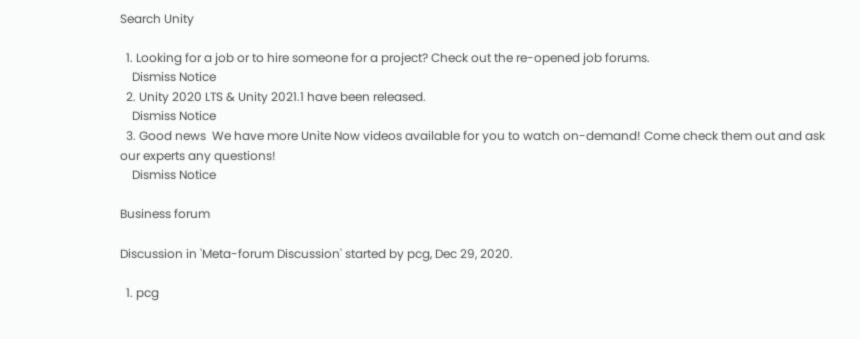Search Unity

  1. Looking for a job or to hire someone for a project? Check out the re-opened job forums.
    Dismiss Notice
  2. Unity 2020 LTS & Unity 2021.1 have been released.
    Dismiss Notice
  3. Good news  We have more Unite Now videos available for you to watch on-demand! Come check them out and ask our experts any questions!
    Dismiss Notice

Business forum

Discussion in 'Meta-forum Discussion' started by pcg, Dec 29, 2020.

  1. pcg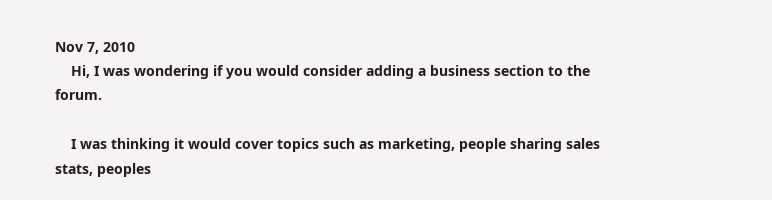Nov 7, 2010
    Hi, I was wondering if you would consider adding a business section to the forum.

    I was thinking it would cover topics such as marketing, people sharing sales stats, peoples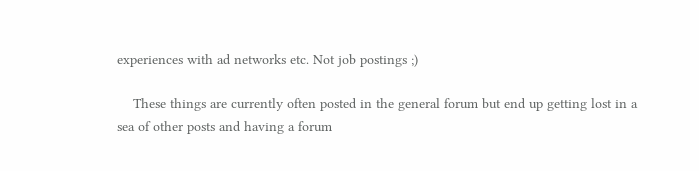experiences with ad networks etc. Not job postings ;)

    These things are currently often posted in the general forum but end up getting lost in a sea of other posts and having a forum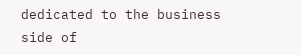dedicated to the business side of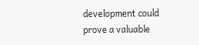development could prove a valuable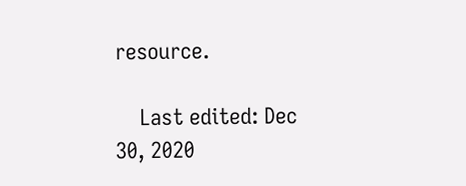resource.

    Last edited: Dec 30, 2020